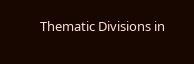Thematic Divisions in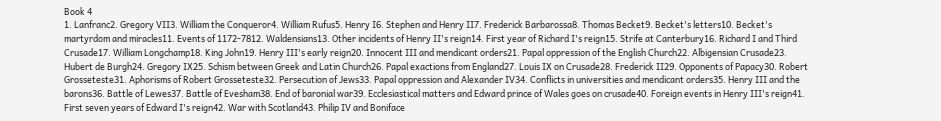Book 4
1. Lanfranc2. Gregory VII3. William the Conqueror4. William Rufus5. Henry I6. Stephen and Henry II7. Frederick Barbarossa8. Thomas Becket9. Becket's letters10. Becket's martyrdom and miracles11. Events of 1172-7812. Waldensians13. Other incidents of Henry II's reign14. First year of Richard I's reign15. Strife at Canterbury16. Richard I and Third Crusade17. William Longchamp18. King John19. Henry III's early reign20. Innocent III and mendicant orders21. Papal oppression of the English Church22. Albigensian Crusade23. Hubert de Burgh24. Gregory IX25. Schism between Greek and Latin Church26. Papal exactions from England27. Louis IX on Crusade28. Frederick II29. Opponents of Papacy30. Robert Grosseteste31. Aphorisms of Robert Grosseteste32. Persecution of Jews33. Papal oppression and Alexander IV34. Conflicts in universities and mendicant orders35. Henry III and the barons36. Battle of Lewes37. Battle of Evesham38. End of baronial war39. Ecclesiastical matters and Edward prince of Wales goes on crusade40. Foreign events in Henry III's reign41. First seven years of Edward I's reign42. War with Scotland43. Philip IV and Boniface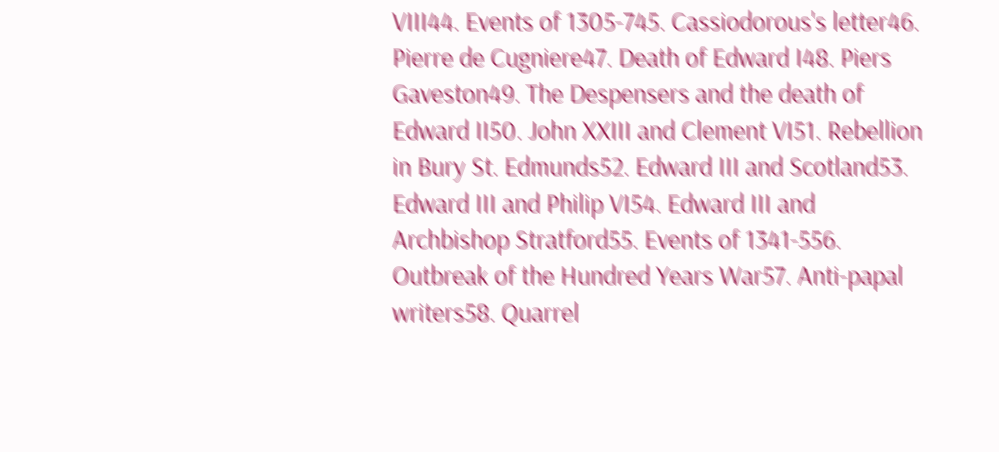VIII44. Events of 1305-745. Cassiodorous's letter46. Pierre de Cugniere47. Death of Edward I48. Piers Gaveston49. The Despensers and the death of Edward II50. John XXIII and Clement VI51. Rebellion in Bury St. Edmunds52. Edward III and Scotland53. Edward III and Philip VI54. Edward III and Archbishop Stratford55. Events of 1341-556. Outbreak of the Hundred Years War57. Anti-papal writers58. Quarrel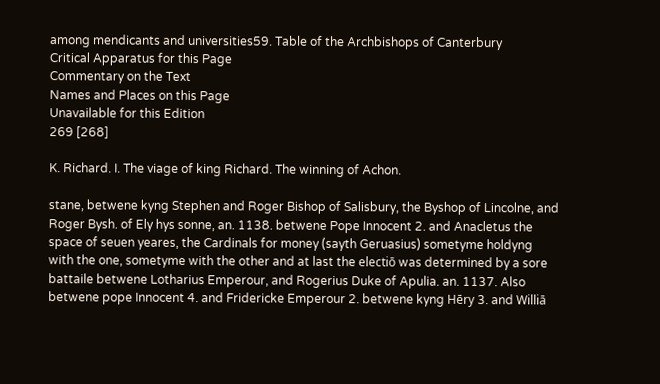among mendicants and universities59. Table of the Archbishops of Canterbury
Critical Apparatus for this Page
Commentary on the Text
Names and Places on this Page
Unavailable for this Edition
269 [268]

K. Richard. I. The viage of king Richard. The winning of Achon.

stane, betwene kyng Stephen and Roger Bishop of Salisbury, the Byshop of Lincolne, and Roger Bysh. of Ely hys sonne, an. 1138. betwene Pope Innocent 2. and Anacletus the space of seuen yeares, the Cardinals for money (sayth Geruasius) sometyme holdyng with the one, sometyme with the other and at last the electiō was determined by a sore battaile betwene Lotharius Emperour, and Rogerius Duke of Apulia. an. 1137. Also betwene pope Innocent 4. and Fridericke Emperour 2. betwene kyng Hēry 3. and Williā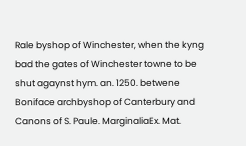Rale byshop of Winchester, when the kyng bad the gates of Winchester towne to be shut agaynst hym. an. 1250. betwene Boniface archbyshop of Canterbury and Canons of S. Paule. MarginaliaEx. Mat.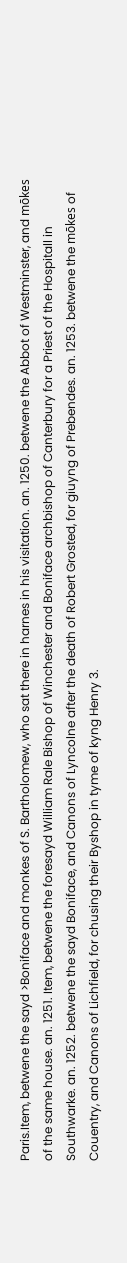Paris.Item, betwene the sayd >Boniface and monkes of S. Bartholomew, who sat there in harnes in his visitation. an. 1250. betwene the Abbot of Westminster, and mōkes of the same house. an. 1251. Item, betwene the foresayd William Rale Bishop of Winchester and Boniface archbishop of Canterbury for a Priest of the Hospitall in Southwarke. an. 1252. betwene the sayd Boniface, and Canons of Lyncolne after the death of Robert Grosted, for giuyng of Prebendes. an. 1253. betwene the mōkes of Couentry, and Canons of Lichfield, for chusing their Byshop in tyme of kyng Henry 3.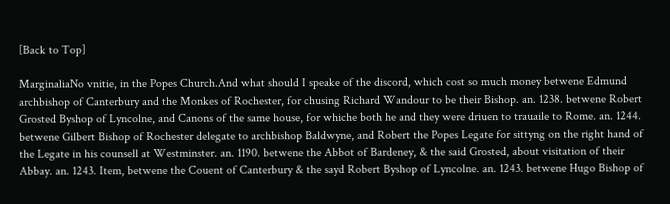[Back to Top]

MarginaliaNo vnitie, in the Popes Church.And what should I speake of the discord, which cost so much money betwene Edmund archbishop of Canterbury and the Monkes of Rochester, for chusing Richard Wandour to be their Bishop. an. 1238. betwene Robert Grosted Byshop of Lyncolne, and Canons of the same house, for whiche both he and they were driuen to trauaile to Rome. an. 1244. betwene Gilbert Bishop of Rochester delegate to archbishop Baldwyne, and Robert the Popes Legate for sittyng on the right hand of the Legate in his counsell at Westminster. an. 1190. betwene the Abbot of Bardeney, & the said Grosted, about visitation of their Abbay. an. 1243. Item, betwene the Couent of Canterbury & the sayd Robert Byshop of Lyncolne. an. 1243. betwene Hugo Bishop of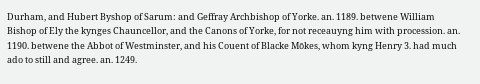Durham, and Hubert Byshop of Sarum: and Geffray Archbishop of Yorke. an. 1189. betwene William Bishop of Ely the kynges Chauncellor, and the Canons of Yorke, for not receauyng him with procession. an. 1190. betwene the Abbot of Westminster, and his Couent of Blacke Mōkes, whom kyng Henry 3. had much ado to still and agree. an. 1249.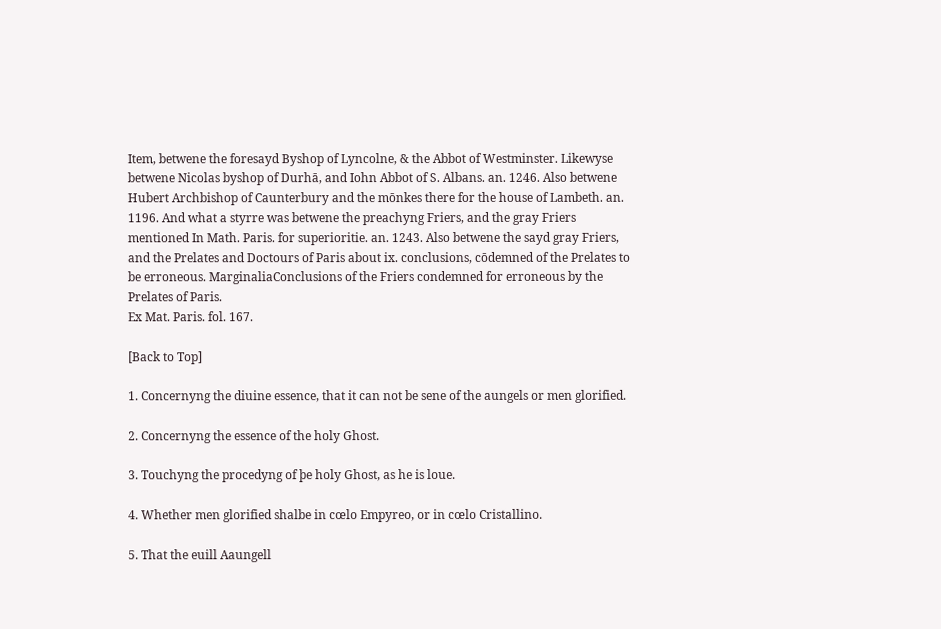Item, betwene the foresayd Byshop of Lyncolne, & the Abbot of Westminster. Likewyse betwene Nicolas byshop of Durhā, and Iohn Abbot of S. Albans. an. 1246. Also betwene Hubert Archbishop of Caunterbury and the mōnkes there for the house of Lambeth. an. 1196. And what a styrre was betwene the preachyng Friers, and the gray Friers mentioned In Math. Paris. for superioritie. an. 1243. Also betwene the sayd gray Friers, and the Prelates and Doctours of Paris about ix. conclusions, cōdemned of the Prelates to be erroneous. MarginaliaConclusions of the Friers condemned for erroneous by the Prelates of Paris.
Ex Mat. Paris. fol. 167.

[Back to Top]

1. Concernyng the diuine essence, that it can not be sene of the aungels or men glorified.

2. Concernyng the essence of the holy Ghost.

3. Touchyng the procedyng of þe holy Ghost, as he is loue.

4. Whether men glorified shalbe in cœlo Empyreo, or in cœlo Cristallino.

5. That the euill Aaungell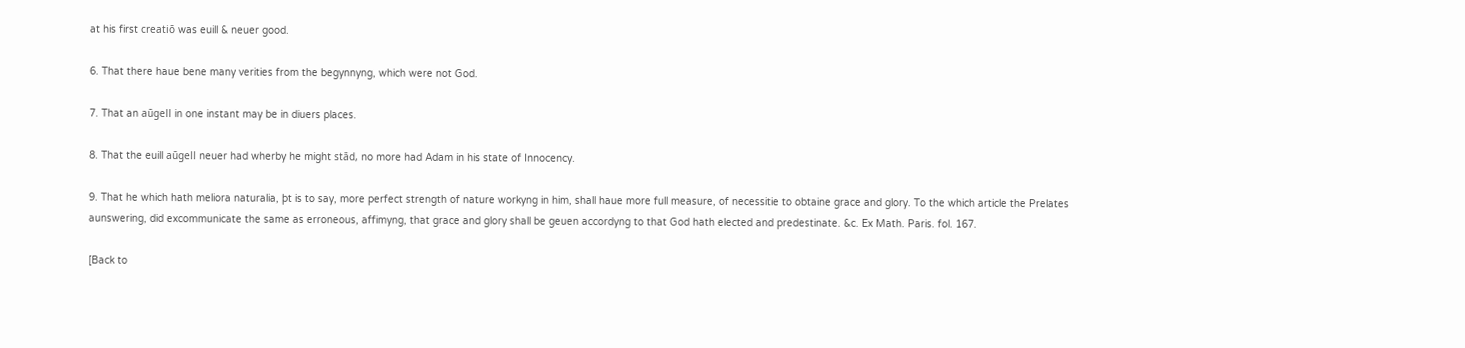at his first creatiō was euill & neuer good.

6. That there haue bene many verities from the begynnyng, which were not God.

7. That an aūgell in one instant may be in diuers places.

8. That the euill aūgell neuer had wherby he might stād, no more had Adam in his state of Innocency.

9. That he which hath meliora naturalia, þt is to say, more perfect strength of nature workyng in him, shall haue more full measure, of necessitie to obtaine grace and glory. To the which article the Prelates aunswering, did excommunicate the same as erroneous, affimyng, that grace and glory shall be geuen accordyng to that God hath elected and predestinate. &c. Ex Math. Paris. fol. 167.

[Back to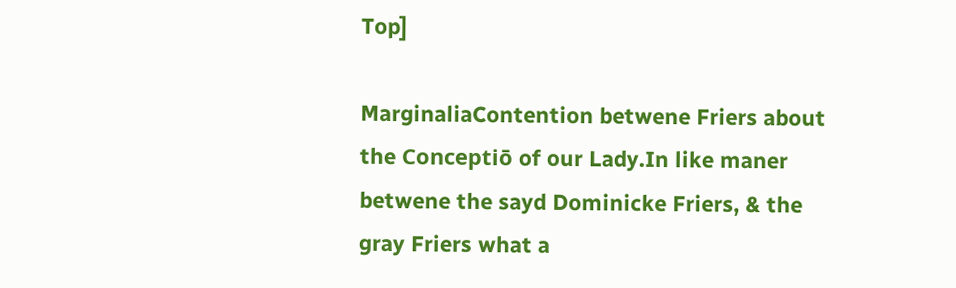Top]

MarginaliaContention betwene Friers about the Conceptiō of our Lady.In like maner betwene the sayd Dominicke Friers, & the gray Friers what a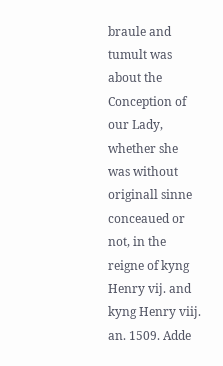braule and tumult was about the Conception of our Lady, whether she was without originall sinne conceaued or not, in the reigne of kyng Henry vij. and kyng Henry viij. an. 1509. Adde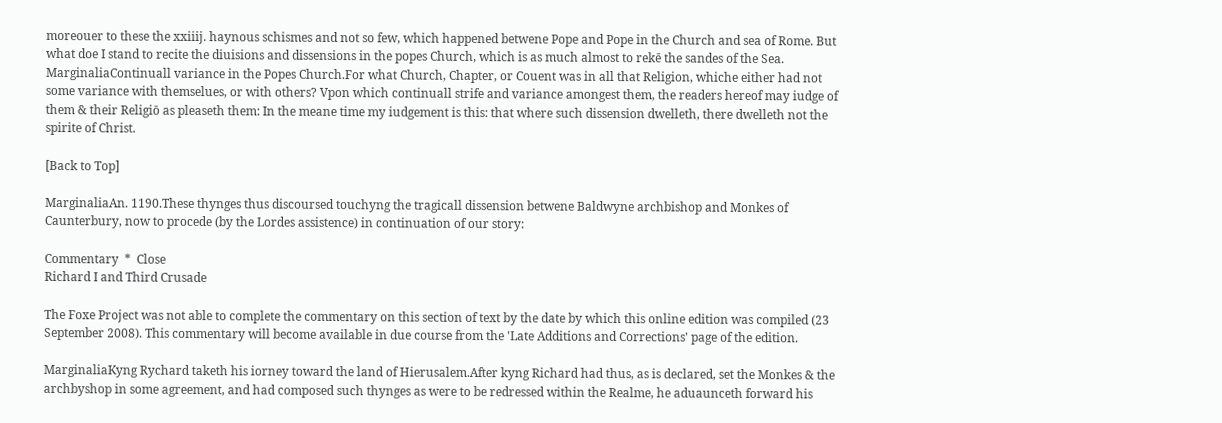moreouer to these the xxiiij. haynous schismes and not so few, which happened betwene Pope and Pope in the Church and sea of Rome. But what doe I stand to recite the diuisions and dissensions in the popes Church, which is as much almost to rekē the sandes of the Sea. MarginaliaContinuall variance in the Popes Church.For what Church, Chapter, or Couent was in all that Religion, whiche either had not some variance with themselues, or with others? Vpon which continuall strife and variance amongest them, the readers hereof may iudge of them & their Religiō as pleaseth them: In the meane time my iudgement is this: that where such dissension dwelleth, there dwelleth not the spirite of Christ.

[Back to Top]

MarginaliaAn. 1190.These thynges thus discoursed touchyng the tragicall dissension betwene Baldwyne archbishop and Monkes of Caunterbury, now to procede (by the Lordes assistence) in continuation of our story:

Commentary  *  Close
Richard I and Third Crusade

The Foxe Project was not able to complete the commentary on this section of text by the date by which this online edition was compiled (23 September 2008). This commentary will become available in due course from the 'Late Additions and Corrections' page of the edition.

MarginaliaKyng Rychard taketh his iorney toward the land of Hierusalem.After kyng Richard had thus, as is declared, set the Monkes & the archbyshop in some agreement, and had composed such thynges as were to be redressed within the Realme, he aduaunceth forward his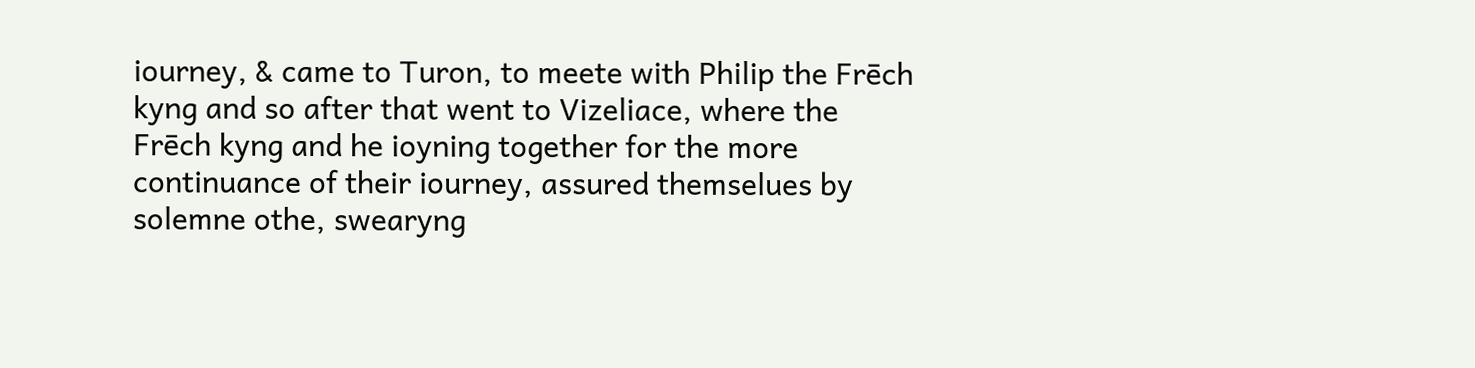iourney, & came to Turon, to meete with Philip the Frēch kyng and so after that went to Vizeliace, where the Frēch kyng and he ioyning together for the more continuance of their iourney, assured themselues by solemne othe, swearyng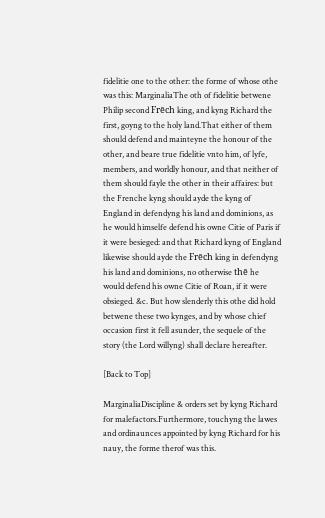fidelitie one to the other: the forme of whose othe was this: MarginaliaThe oth of fidelitie betwene Philip second Frēch king, and kyng Richard the first, goyng to the holy land.That either of them should defend and mainteyne the honour of the other, and beare true fidelitie vnto him, of lyfe, members, and worldly honour, and that neither of them should fayle the other in their affaires: but the Frenche kyng should ayde the kyng of England in defendyng his land and dominions, as he would himselfe defend his owne Citie of Paris if it were besieged: and that Richard kyng of England likewise should ayde the Frēch king in defendyng his land and dominions, no otherwise thē he would defend his owne Citie of Roan, if it were obsieged. &c. But how slenderly this othe did hold betwene these two kynges, and by whose chief occasion first it fell asunder, the sequele of the story (the Lord willyng) shall declare hereafter.

[Back to Top]

MarginaliaDiscipline & orders set by kyng Richard for malefactors.Furthermore, touchyng the lawes and ordinaunces appointed by kyng Richard for his nauy, the forme therof was this.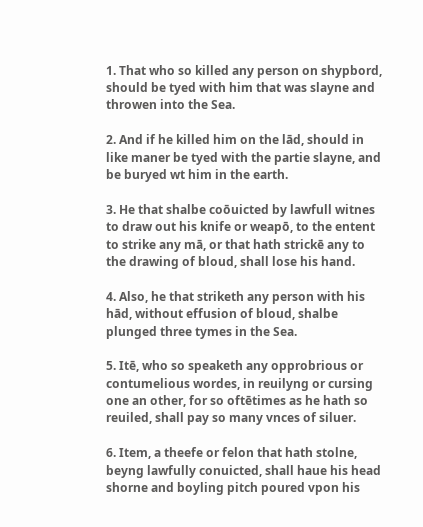1. That who so killed any person on shypbord, should be tyed with him that was slayne and throwen into the Sea.

2. And if he killed him on the lād, should in like maner be tyed with the partie slayne, and be buryed wt him in the earth.

3. He that shalbe coōuicted by lawfull witnes to draw out his knife or weapō, to the entent to strike any mā, or that hath strickē any to the drawing of bloud, shall lose his hand.

4. Also, he that striketh any person with his hād, without effusion of bloud, shalbe plunged three tymes in the Sea.

5. Itē, who so speaketh any opprobrious or contumelious wordes, in reuilyng or cursing one an other, for so oftētimes as he hath so reuiled, shall pay so many vnces of siluer.

6. Item, a theefe or felon that hath stolne, beyng lawfully conuicted, shall haue his head shorne and boyling pitch poured vpon his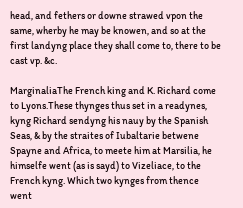head, and fethers or downe strawed vpon the same, wherby he may be knowen, and so at the first landyng place they shall come to, there to be cast vp. &c.

MarginaliaThe French king and K. Richard come to Lyons.These thynges thus set in a readynes, kyng Richard sendyng his nauy by the Spanish Seas, & by the straites of Iubaltarie betwene Spayne and Africa, to meete him at Marsilia, he himselfe went (as is sayd) to Vizeliace, to the French kyng. Which two kynges from thence went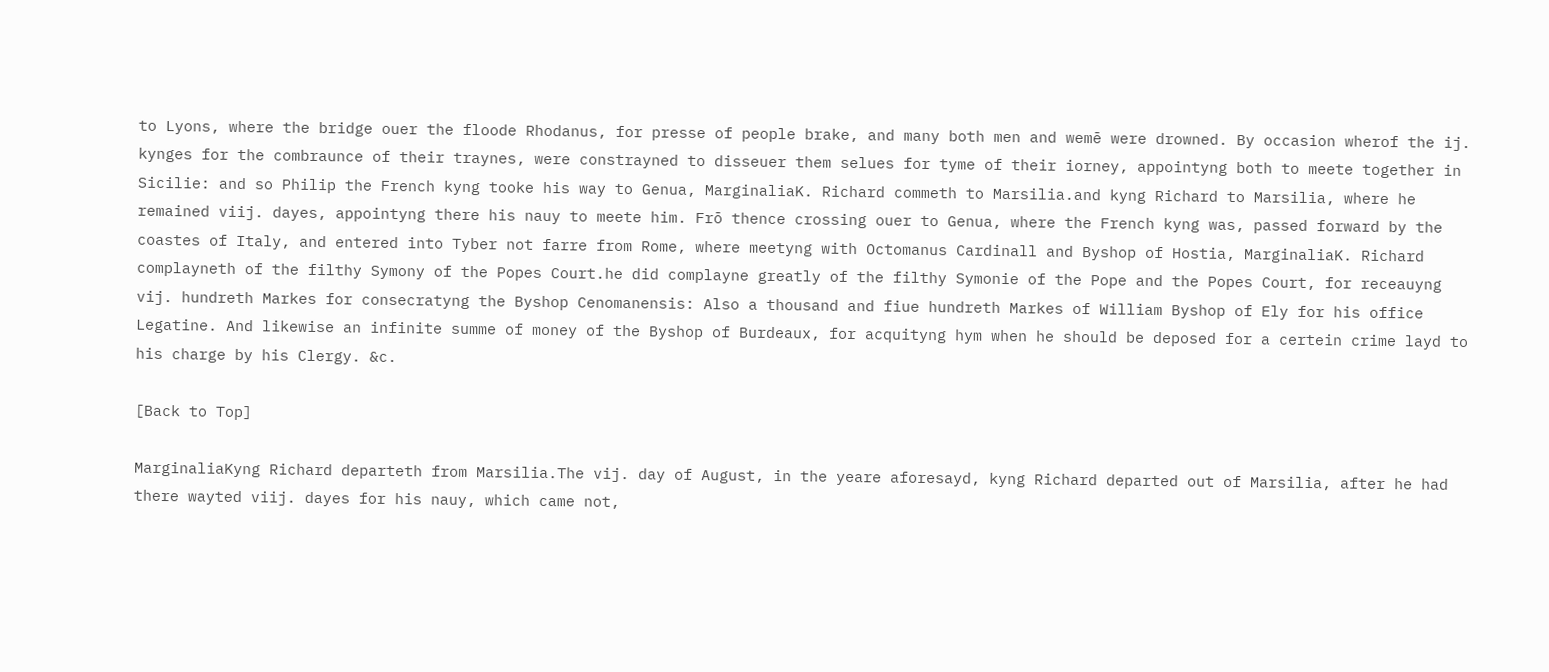to Lyons, where the bridge ouer the floode Rhodanus, for presse of people brake, and many both men and wemē were drowned. By occasion wherof the ij. kynges for the combraunce of their traynes, were constrayned to disseuer them selues for tyme of their iorney, appointyng both to meete together in Sicilie: and so Philip the French kyng tooke his way to Genua, MarginaliaK. Richard commeth to Marsilia.and kyng Richard to Marsilia, where he remained viij. dayes, appointyng there his nauy to meete him. Frō thence crossing ouer to Genua, where the French kyng was, passed forward by the coastes of Italy, and entered into Tyber not farre from Rome, where meetyng with Octomanus Cardinall and Byshop of Hostia, MarginaliaK. Richard complayneth of the filthy Symony of the Popes Court.he did complayne greatly of the filthy Symonie of the Pope and the Popes Court, for receauyng vij. hundreth Markes for consecratyng the Byshop Cenomanensis: Also a thousand and fiue hundreth Markes of William Byshop of Ely for his office Legatine. And likewise an infinite summe of money of the Byshop of Burdeaux, for acquityng hym when he should be deposed for a certein crime layd to his charge by his Clergy. &c.

[Back to Top]

MarginaliaKyng Richard departeth from Marsilia.The vij. day of August, in the yeare aforesayd, kyng Richard departed out of Marsilia, after he had there wayted viij. dayes for his nauy, which came not,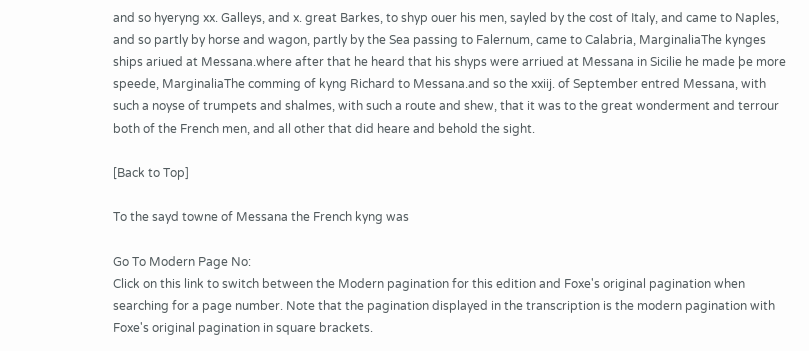and so hyeryng xx. Galleys, and x. great Barkes, to shyp ouer his men, sayled by the cost of Italy, and came to Naples, and so partly by horse and wagon, partly by the Sea passing to Falernum, came to Calabria, MarginaliaThe kynges ships ariued at Messana.where after that he heard that his shyps were arriued at Messana in Sicilie he made þe more speede, MarginaliaThe comming of kyng Richard to Messana.and so the xxiij. of September entred Messana, with such a noyse of trumpets and shalmes, with such a route and shew, that it was to the great wonderment and terrour both of the French men, and all other that did heare and behold the sight.

[Back to Top]

To the sayd towne of Messana the French kyng was

Go To Modern Page No:
Click on this link to switch between the Modern pagination for this edition and Foxe's original pagination when searching for a page number. Note that the pagination displayed in the transcription is the modern pagination with Foxe's original pagination in square brackets.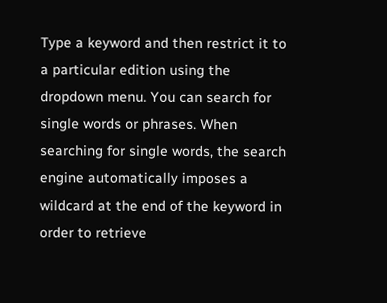Type a keyword and then restrict it to a particular edition using the dropdown menu. You can search for single words or phrases. When searching for single words, the search engine automatically imposes a wildcard at the end of the keyword in order to retrieve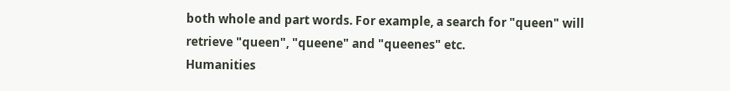both whole and part words. For example, a search for "queen" will retrieve "queen", "queene" and "queenes" etc.
Humanities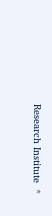Research Institute  *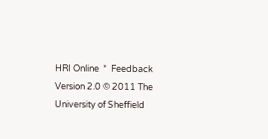HRI Online  *  Feedback
Version 2.0 © 2011 The University of Sheffield